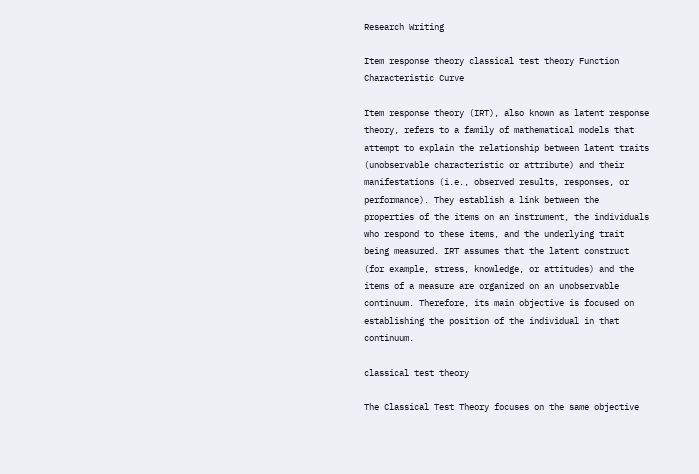Research Writing

Item response theory classical test theory Function Characteristic Curve

Item response theory (IRT), also known as latent response theory, refers to a family of mathematical models that attempt to explain the relationship between latent traits (unobservable characteristic or attribute) and their manifestations (i.e., observed results, responses, or performance). They establish a link between the properties of the items on an instrument, the individuals who respond to these items, and the underlying trait being measured. IRT assumes that the latent construct (for example, stress, knowledge, or attitudes) and the items of a measure are organized on an unobservable continuum. Therefore, its main objective is focused on establishing the position of the individual in that continuum.

classical test theory

The Classical Test Theory focuses on the same objective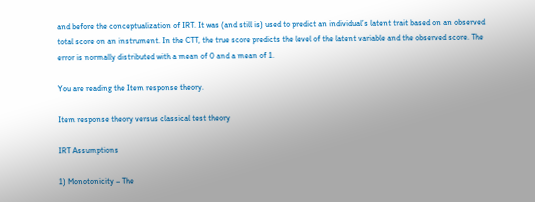and before the conceptualization of IRT. It was (and still is) used to predict an individual’s latent trait based on an observed total score on an instrument. In the CTT, the true score predicts the level of the latent variable and the observed score. The error is normally distributed with a mean of 0 and a mean of 1.

You are reading the Item response theory.

Item response theory versus classical test theory

IRT Assumptions

1) Monotonicity – The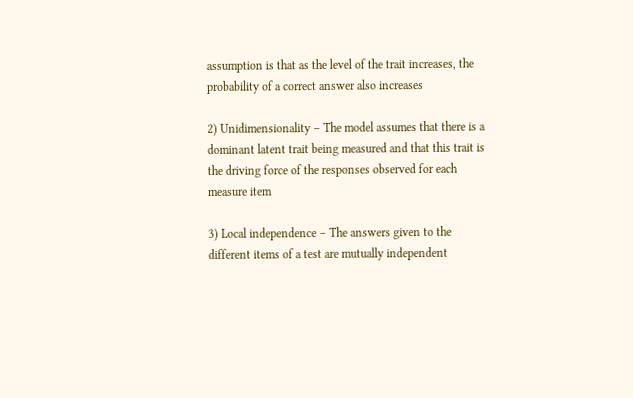assumption is that as the level of the trait increases, the probability of a correct answer also increases

2) Unidimensionality – The model assumes that there is a dominant latent trait being measured and that this trait is the driving force of the responses observed for each measure item

3) Local independence – The answers given to the different items of a test are mutually independent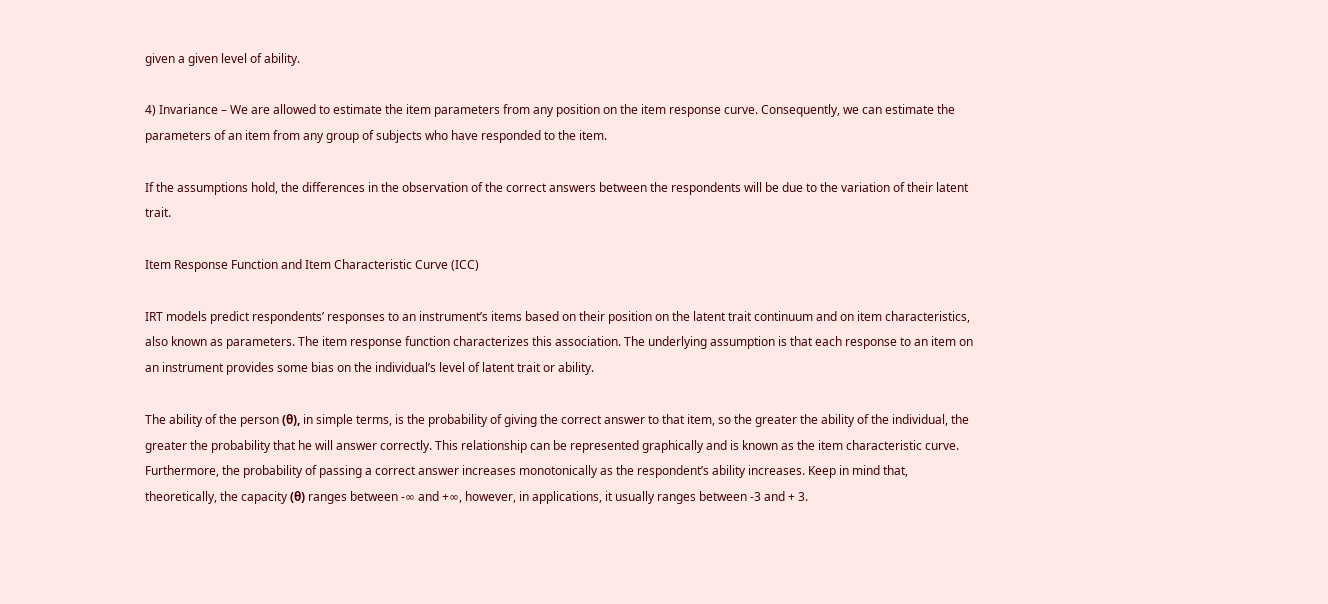given a given level of ability.

4) Invariance – We are allowed to estimate the item parameters from any position on the item response curve. Consequently, we can estimate the parameters of an item from any group of subjects who have responded to the item.

If the assumptions hold, the differences in the observation of the correct answers between the respondents will be due to the variation of their latent trait.

Item Response Function and Item Characteristic Curve (ICC)

IRT models predict respondents’ responses to an instrument’s items based on their position on the latent trait continuum and on item characteristics, also known as parameters. The item response function characterizes this association. The underlying assumption is that each response to an item on an instrument provides some bias on the individual’s level of latent trait or ability.

The ability of the person (θ), in simple terms, is the probability of giving the correct answer to that item, so the greater the ability of the individual, the greater the probability that he will answer correctly. This relationship can be represented graphically and is known as the item characteristic curve. Furthermore, the probability of passing a correct answer increases monotonically as the respondent’s ability increases. Keep in mind that, theoretically, the capacity (θ) ranges between -∞ and +∞, however, in applications, it usually ranges between -3 and + 3.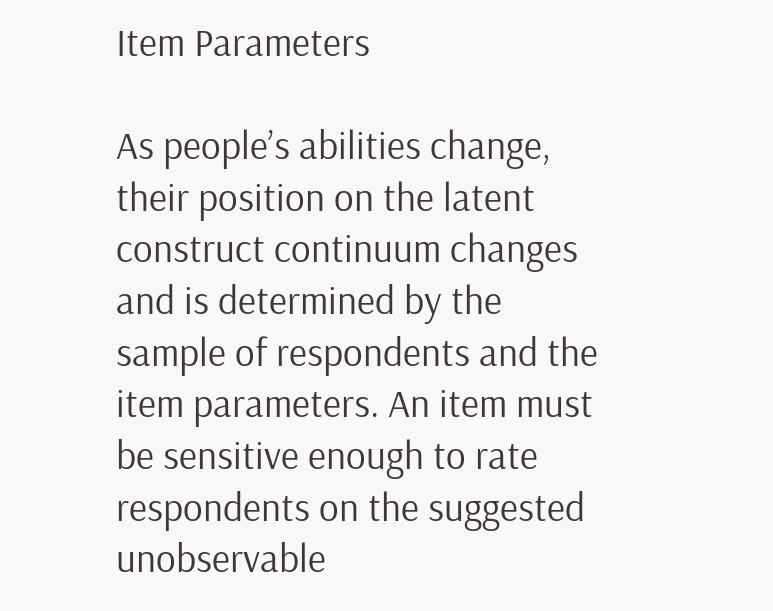Item Parameters

As people’s abilities change, their position on the latent construct continuum changes and is determined by the sample of respondents and the item parameters. An item must be sensitive enough to rate respondents on the suggested unobservable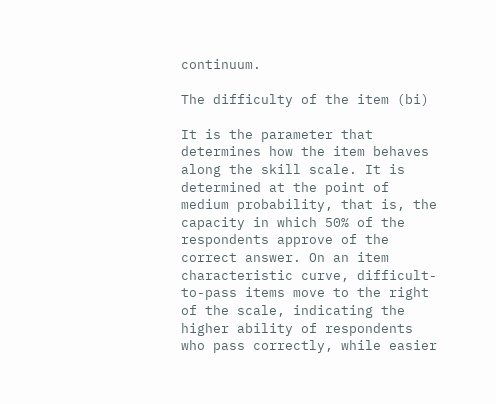continuum.

The difficulty of the item (bi)

It is the parameter that determines how the item behaves along the skill scale. It is determined at the point of medium probability, that is, the capacity in which 50% of the respondents approve of the correct answer. On an item characteristic curve, difficult-to-pass items move to the right of the scale, indicating the higher ability of respondents who pass correctly, while easier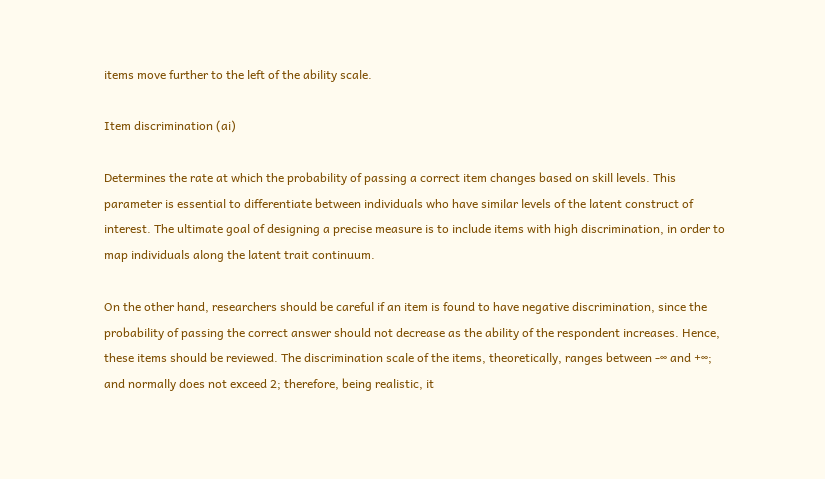items move further to the left of the ability scale.

Item discrimination (ai)

Determines the rate at which the probability of passing a correct item changes based on skill levels. This parameter is essential to differentiate between individuals who have similar levels of the latent construct of interest. The ultimate goal of designing a precise measure is to include items with high discrimination, in order to map individuals along the latent trait continuum.

On the other hand, researchers should be careful if an item is found to have negative discrimination, since the probability of passing the correct answer should not decrease as the ability of the respondent increases. Hence, these items should be reviewed. The discrimination scale of the items, theoretically, ranges between -∞ and +∞; and normally does not exceed 2; therefore, being realistic, it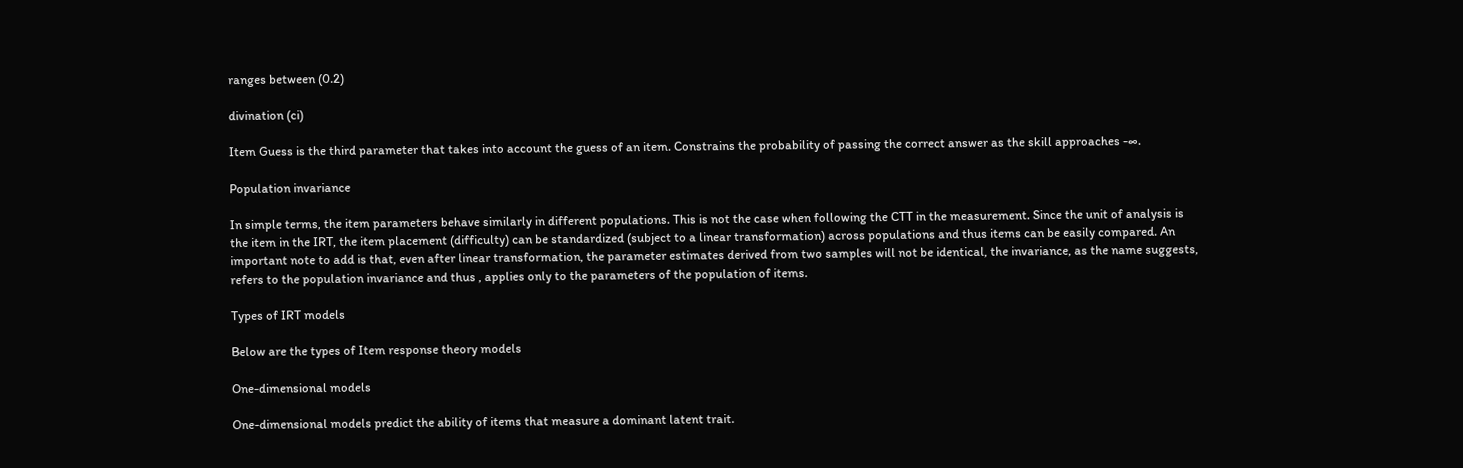ranges between (0.2)

divination (ci)

Item Guess is the third parameter that takes into account the guess of an item. Constrains the probability of passing the correct answer as the skill approaches -∞.

Population invariance

In simple terms, the item parameters behave similarly in different populations. This is not the case when following the CTT in the measurement. Since the unit of analysis is the item in the IRT, the item placement (difficulty) can be standardized (subject to a linear transformation) across populations and thus items can be easily compared. An important note to add is that, even after linear transformation, the parameter estimates derived from two samples will not be identical, the invariance, as the name suggests, refers to the population invariance and thus , applies only to the parameters of the population of items.

Types of IRT models

Below are the types of Item response theory models

One-dimensional models

One-dimensional models predict the ability of items that measure a dominant latent trait.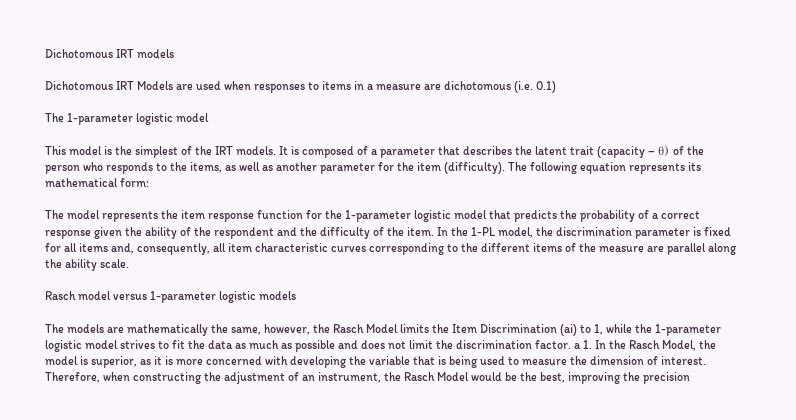Dichotomous IRT models

Dichotomous IRT Models are used when responses to items in a measure are dichotomous (i.e. 0.1)

The 1-parameter logistic model

This model is the simplest of the IRT models. It is composed of a parameter that describes the latent trait (capacity – θ) of the person who responds to the items, as well as another parameter for the item (difficulty). The following equation represents its mathematical form:

The model represents the item response function for the 1-parameter logistic model that predicts the probability of a correct response given the ability of the respondent and the difficulty of the item. In the 1-PL model, the discrimination parameter is fixed for all items and, consequently, all item characteristic curves corresponding to the different items of the measure are parallel along the ability scale.

Rasch model versus 1-parameter logistic models

The models are mathematically the same, however, the Rasch Model limits the Item Discrimination (ai) to 1, while the 1-parameter logistic model strives to fit the data as much as possible and does not limit the discrimination factor. a 1. In the Rasch Model, the model is superior, as it is more concerned with developing the variable that is being used to measure the dimension of interest. Therefore, when constructing the adjustment of an instrument, the Rasch Model would be the best, improving the precision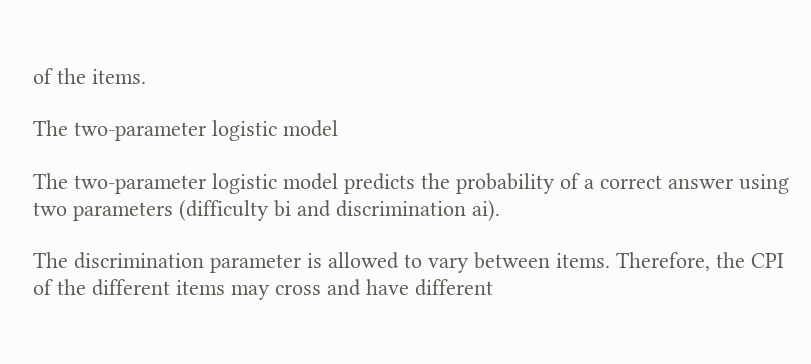of the items.

The two-parameter logistic model

The two-parameter logistic model predicts the probability of a correct answer using two parameters (difficulty bi and discrimination ai).

The discrimination parameter is allowed to vary between items. Therefore, the CPI of the different items may cross and have different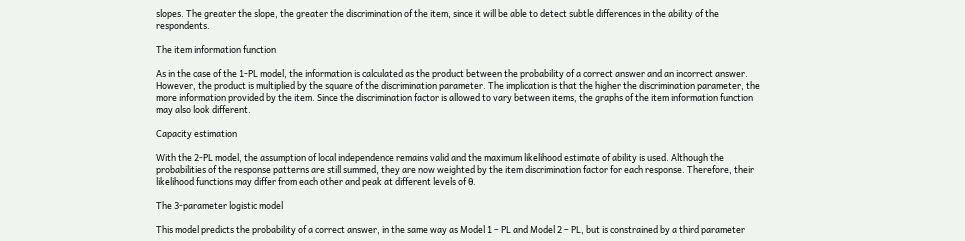slopes. The greater the slope, the greater the discrimination of the item, since it will be able to detect subtle differences in the ability of the respondents.

The item information function

As in the case of the 1-PL model, the information is calculated as the product between the probability of a correct answer and an incorrect answer. However, the product is multiplied by the square of the discrimination parameter. The implication is that the higher the discrimination parameter, the more information provided by the item. Since the discrimination factor is allowed to vary between items, the graphs of the item information function may also look different.

Capacity estimation

With the 2-PL model, the assumption of local independence remains valid and the maximum likelihood estimate of ability is used. Although the probabilities of the response patterns are still summed, they are now weighted by the item discrimination factor for each response. Therefore, their likelihood functions may differ from each other and peak at different levels of θ.

The 3-parameter logistic model

This model predicts the probability of a correct answer, in the same way as Model 1 – PL and Model 2 – PL, but is constrained by a third parameter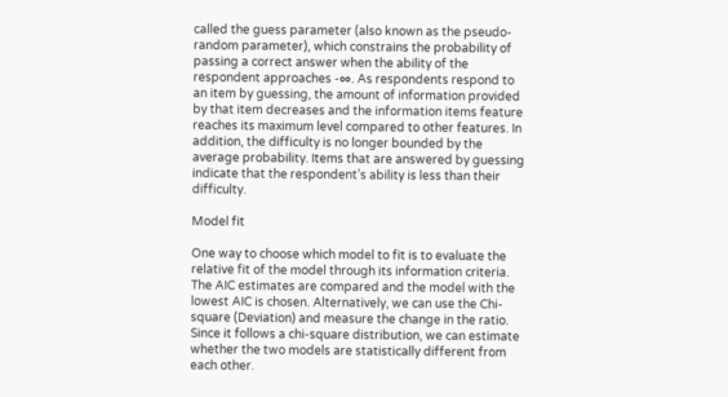called the guess parameter (also known as the pseudo-random parameter), which constrains the probability of passing a correct answer when the ability of the respondent approaches -∞. As respondents respond to an item by guessing, the amount of information provided by that item decreases and the information items feature reaches its maximum level compared to other features. In addition, the difficulty is no longer bounded by the average probability. Items that are answered by guessing indicate that the respondent’s ability is less than their difficulty.

Model fit

One way to choose which model to fit is to evaluate the relative fit of the model through its information criteria. The AIC estimates are compared and the model with the lowest AIC is chosen. Alternatively, we can use the Chi-square (Deviation) and measure the change in the ratio. Since it follows a chi-square distribution, we can estimate whether the two models are statistically different from each other.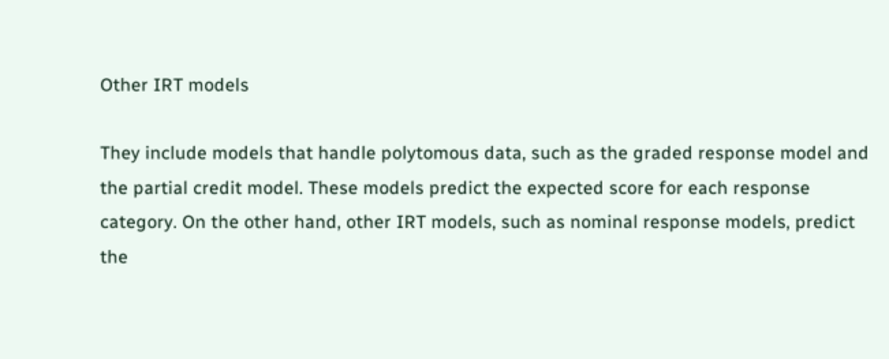Other IRT models

They include models that handle polytomous data, such as the graded response model and the partial credit model. These models predict the expected score for each response category. On the other hand, other IRT models, such as nominal response models, predict the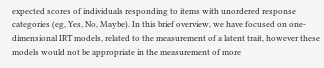expected scores of individuals responding to items with unordered response categories (eg, Yes, No, Maybe). In this brief overview, we have focused on one-dimensional IRT models, related to the measurement of a latent trait, however these models would not be appropriate in the measurement of more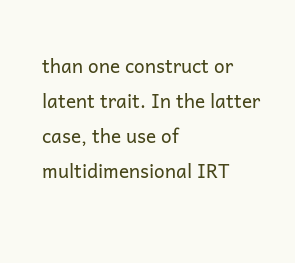than one construct or latent trait. In the latter case, the use of multidimensional IRT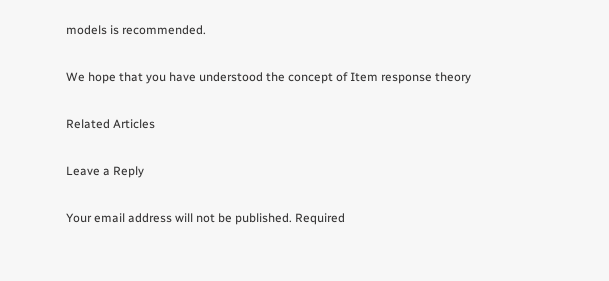models is recommended.

We hope that you have understood the concept of Item response theory

Related Articles

Leave a Reply

Your email address will not be published. Required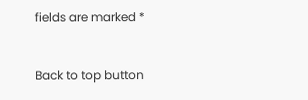fields are marked *


Back to top button